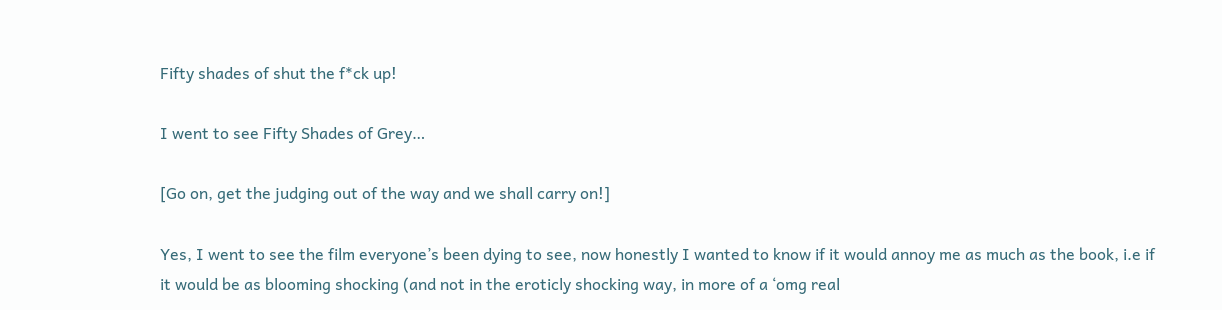Fifty shades of shut the f*ck up!

I went to see Fifty Shades of Grey…

[Go on, get the judging out of the way and we shall carry on!]

Yes, I went to see the film everyone’s been dying to see, now honestly I wanted to know if it would annoy me as much as the book, i.e if it would be as blooming shocking (and not in the eroticly shocking way, in more of a ‘omg real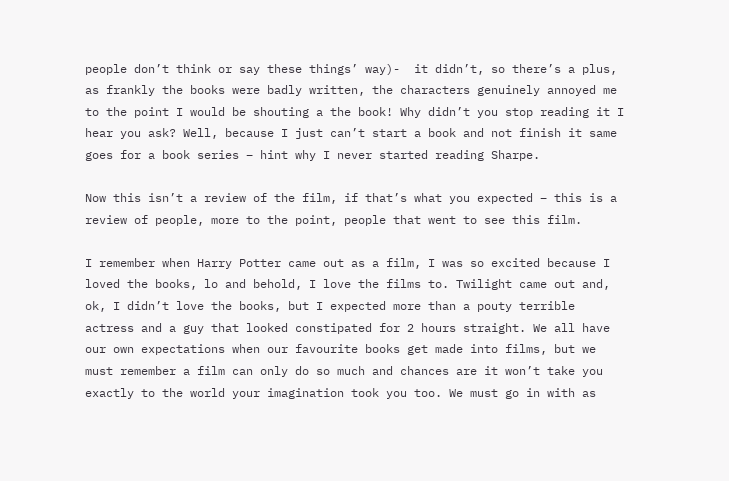people don’t think or say these things’ way)-  it didn’t, so there’s a plus, as frankly the books were badly written, the characters genuinely annoyed me to the point I would be shouting a the book! Why didn’t you stop reading it I hear you ask? Well, because I just can’t start a book and not finish it same goes for a book series – hint why I never started reading Sharpe.

Now this isn’t a review of the film, if that’s what you expected – this is a review of people, more to the point, people that went to see this film.

I remember when Harry Potter came out as a film, I was so excited because I loved the books, lo and behold, I love the films to. Twilight came out and, ok, I didn’t love the books, but I expected more than a pouty terrible actress and a guy that looked constipated for 2 hours straight. We all have our own expectations when our favourite books get made into films, but we must remember a film can only do so much and chances are it won’t take you exactly to the world your imagination took you too. We must go in with as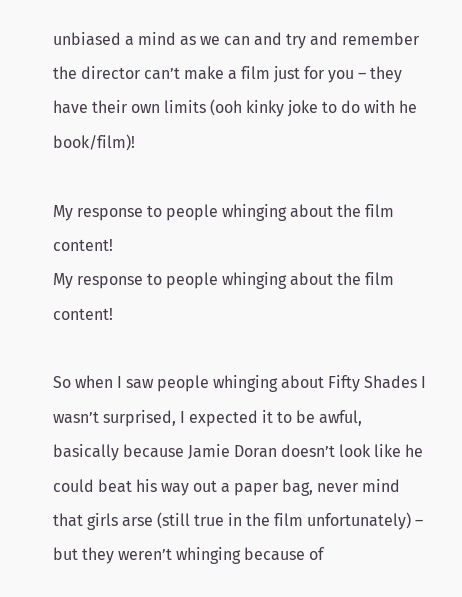unbiased a mind as we can and try and remember the director can’t make a film just for you – they have their own limits (ooh kinky joke to do with he book/film)!

My response to people whinging about the film content!
My response to people whinging about the film content!

So when I saw people whinging about Fifty Shades I wasn’t surprised, I expected it to be awful, basically because Jamie Doran doesn’t look like he could beat his way out a paper bag, never mind that girls arse (still true in the film unfortunately) – but they weren’t whinging because of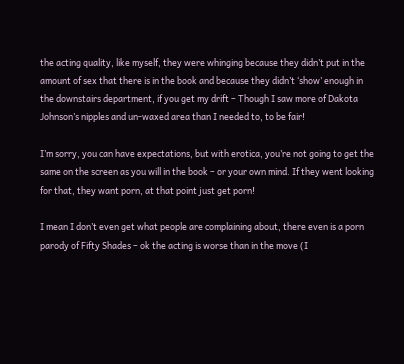the acting quality, like myself, they were whinging because they didn’t put in the amount of sex that there is in the book and because they didn’t ‘show’ enough in the downstairs department, if you get my drift – Though I saw more of Dakota Johnson’s nipples and un-waxed area than I needed to, to be fair!

I’m sorry, you can have expectations, but with erotica, you’re not going to get the same on the screen as you will in the book – or your own mind. If they went looking for that, they want porn, at that point just get porn!

I mean I don’t even get what people are complaining about, there even is a porn parody of Fifty Shades – ok the acting is worse than in the move (I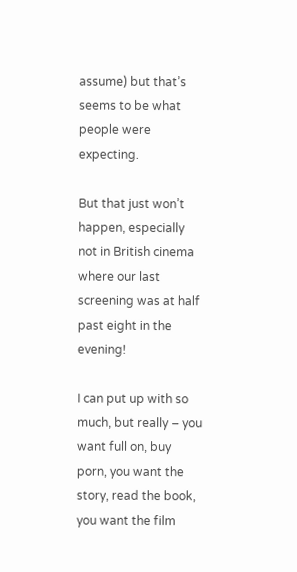assume) but that’s seems to be what people were expecting.

But that just won’t happen, especially not in British cinema where our last screening was at half past eight in the evening!

I can put up with so much, but really – you want full on, buy porn, you want the story, read the book, you want the film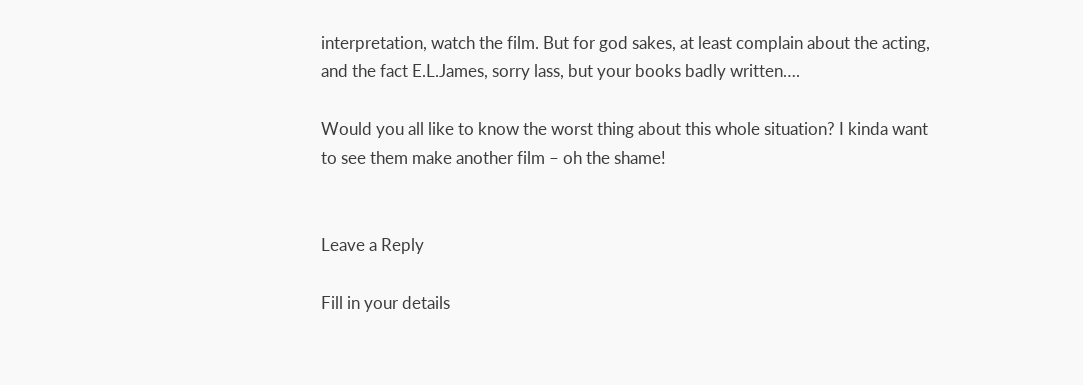interpretation, watch the film. But for god sakes, at least complain about the acting, and the fact E.L.James, sorry lass, but your books badly written….

Would you all like to know the worst thing about this whole situation? I kinda want to see them make another film – oh the shame!


Leave a Reply

Fill in your details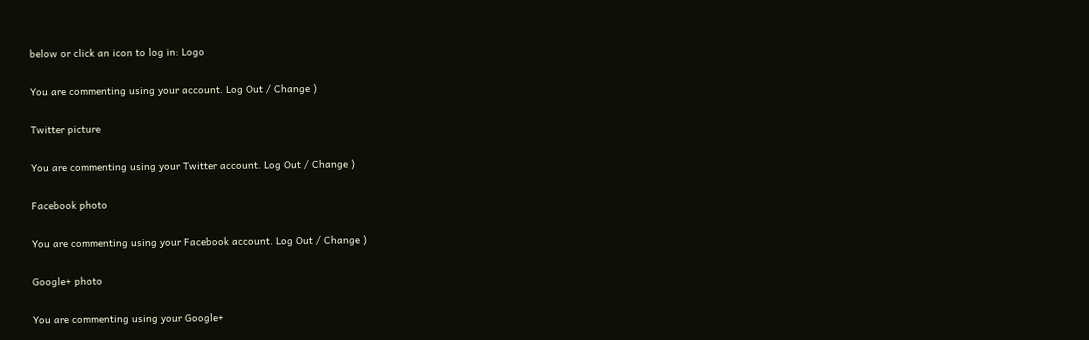below or click an icon to log in: Logo

You are commenting using your account. Log Out / Change )

Twitter picture

You are commenting using your Twitter account. Log Out / Change )

Facebook photo

You are commenting using your Facebook account. Log Out / Change )

Google+ photo

You are commenting using your Google+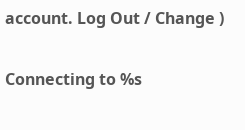account. Log Out / Change )

Connecting to %s